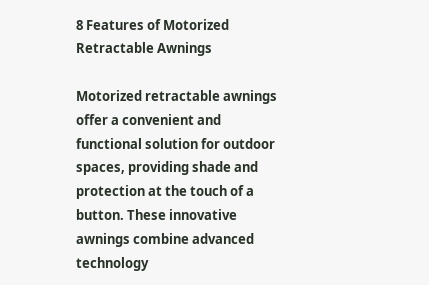8 Features of Motorized Retractable Awnings

Motorized retractable awnings offer a convenient and functional solution for outdoor spaces, providing shade and protection at the touch of a button. These innovative awnings combine advanced technology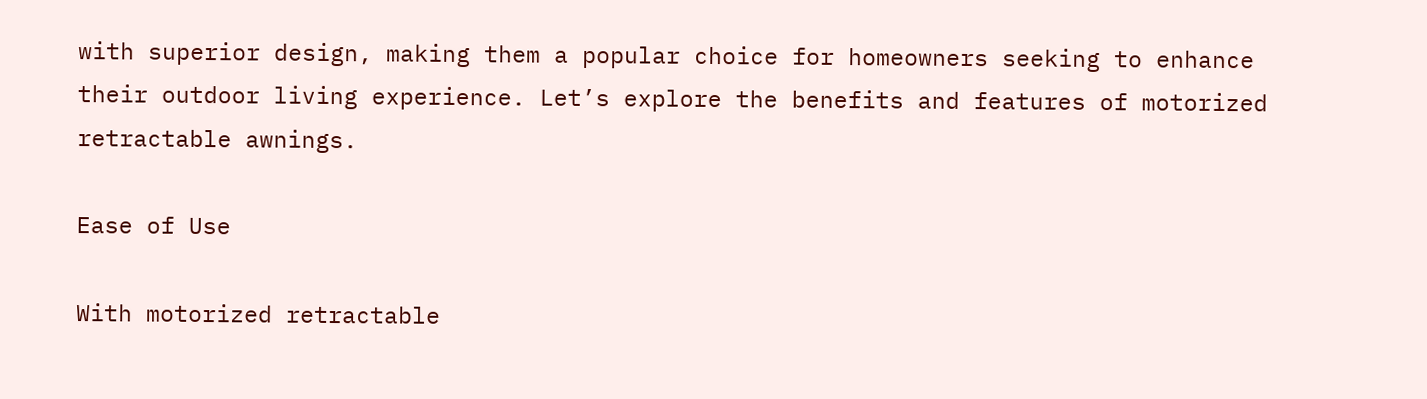with superior design, making them a popular choice for homeowners seeking to enhance their outdoor living experience. Let’s explore the benefits and features of motorized retractable awnings.

Ease of Use

With motorized retractable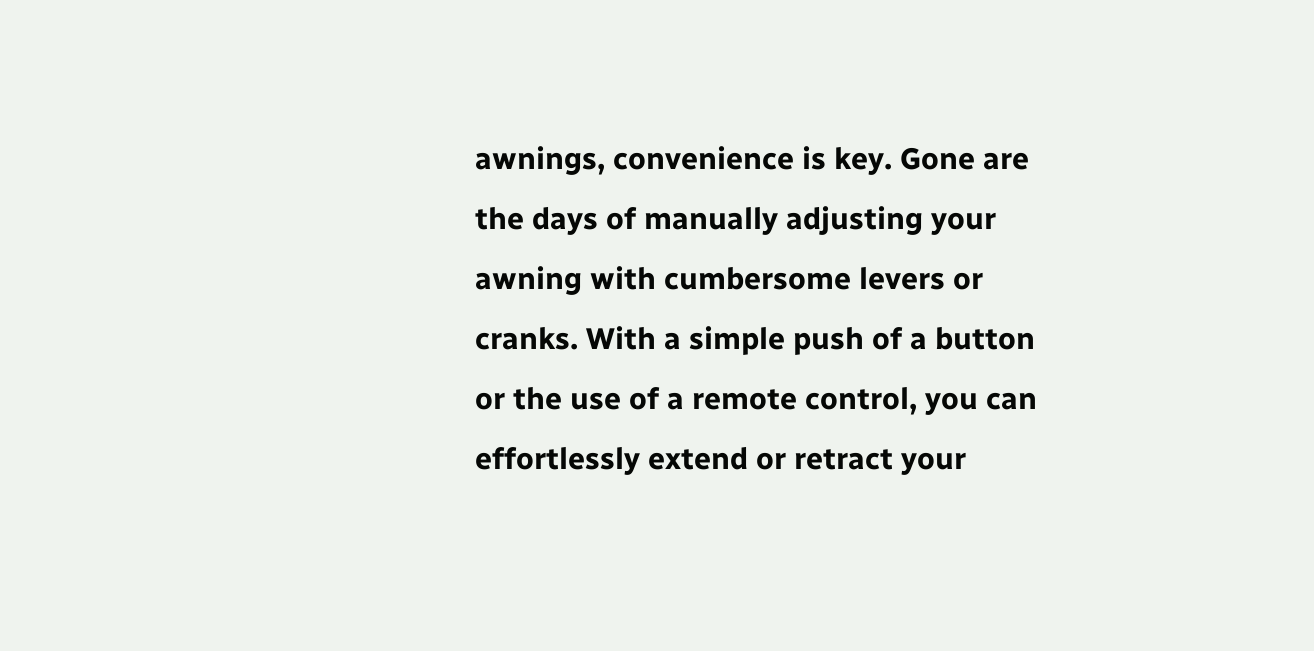awnings, convenience is key. Gone are the days of manually adjusting your awning with cumbersome levers or cranks. With a simple push of a button or the use of a remote control, you can effortlessly extend or retract your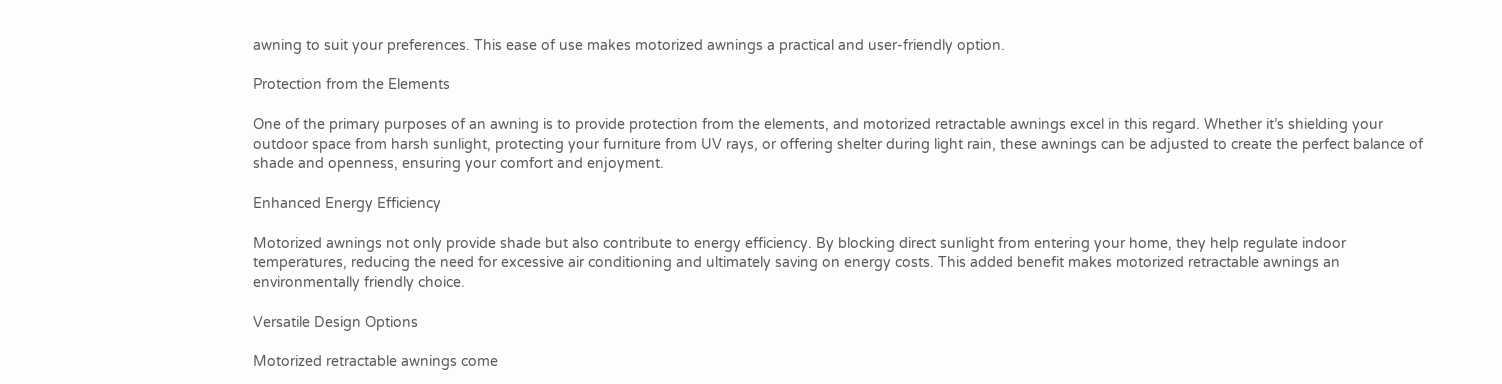awning to suit your preferences. This ease of use makes motorized awnings a practical and user-friendly option.

Protection from the Elements

One of the primary purposes of an awning is to provide protection from the elements, and motorized retractable awnings excel in this regard. Whether it’s shielding your outdoor space from harsh sunlight, protecting your furniture from UV rays, or offering shelter during light rain, these awnings can be adjusted to create the perfect balance of shade and openness, ensuring your comfort and enjoyment.

Enhanced Energy Efficiency

Motorized awnings not only provide shade but also contribute to energy efficiency. By blocking direct sunlight from entering your home, they help regulate indoor temperatures, reducing the need for excessive air conditioning and ultimately saving on energy costs. This added benefit makes motorized retractable awnings an environmentally friendly choice.

Versatile Design Options

Motorized retractable awnings come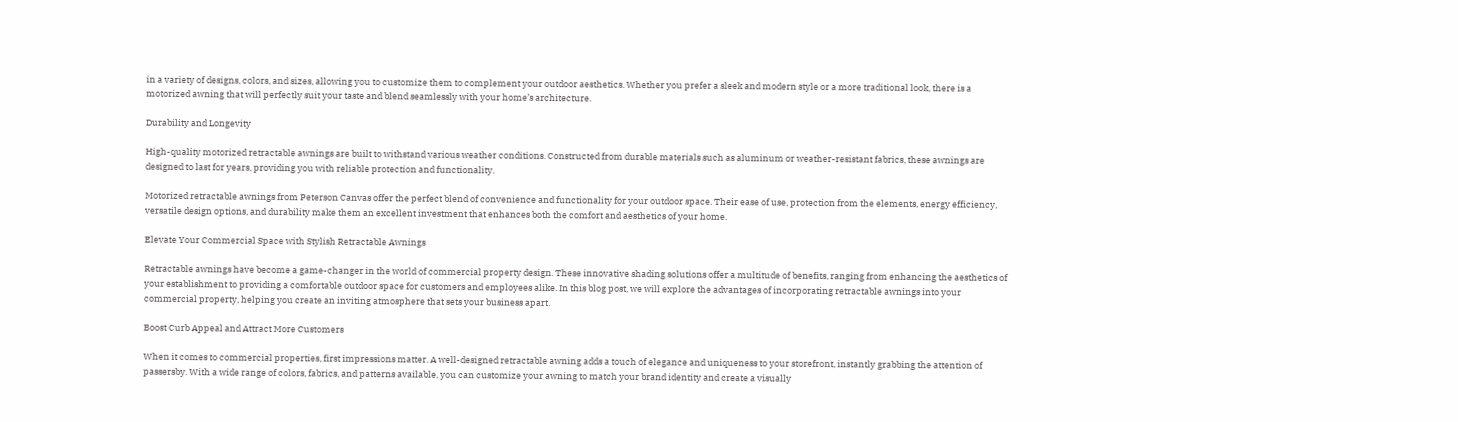in a variety of designs, colors, and sizes, allowing you to customize them to complement your outdoor aesthetics. Whether you prefer a sleek and modern style or a more traditional look, there is a motorized awning that will perfectly suit your taste and blend seamlessly with your home’s architecture.

Durability and Longevity

High-quality motorized retractable awnings are built to withstand various weather conditions. Constructed from durable materials such as aluminum or weather-resistant fabrics, these awnings are designed to last for years, providing you with reliable protection and functionality.

Motorized retractable awnings from Peterson Canvas offer the perfect blend of convenience and functionality for your outdoor space. Their ease of use, protection from the elements, energy efficiency, versatile design options, and durability make them an excellent investment that enhances both the comfort and aesthetics of your home.

Elevate Your Commercial Space with Stylish Retractable Awnings

Retractable awnings have become a game-changer in the world of commercial property design. These innovative shading solutions offer a multitude of benefits, ranging from enhancing the aesthetics of your establishment to providing a comfortable outdoor space for customers and employees alike. In this blog post, we will explore the advantages of incorporating retractable awnings into your commercial property, helping you create an inviting atmosphere that sets your business apart.

Boost Curb Appeal and Attract More Customers

When it comes to commercial properties, first impressions matter. A well-designed retractable awning adds a touch of elegance and uniqueness to your storefront, instantly grabbing the attention of passersby. With a wide range of colors, fabrics, and patterns available, you can customize your awning to match your brand identity and create a visually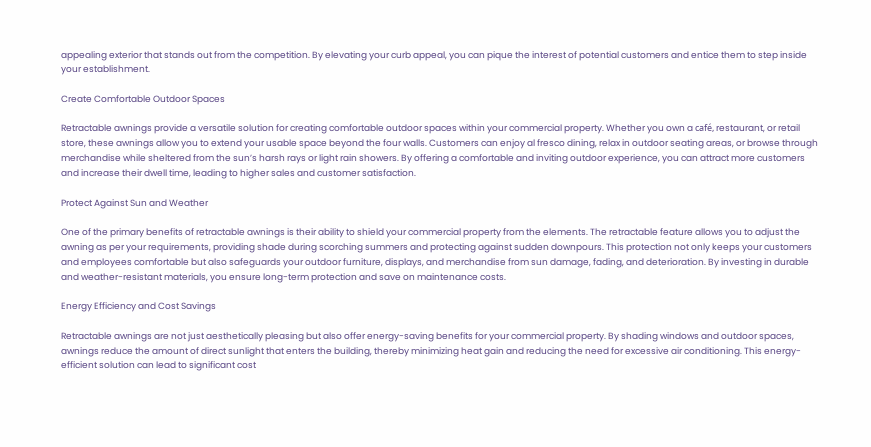appealing exterior that stands out from the competition. By elevating your curb appeal, you can pique the interest of potential customers and entice them to step inside your establishment.

Create Comfortable Outdoor Spaces

Retractable awnings provide a versatile solution for creating comfortable outdoor spaces within your commercial property. Whether you own a café, restaurant, or retail store, these awnings allow you to extend your usable space beyond the four walls. Customers can enjoy al fresco dining, relax in outdoor seating areas, or browse through merchandise while sheltered from the sun’s harsh rays or light rain showers. By offering a comfortable and inviting outdoor experience, you can attract more customers and increase their dwell time, leading to higher sales and customer satisfaction.

Protect Against Sun and Weather

One of the primary benefits of retractable awnings is their ability to shield your commercial property from the elements. The retractable feature allows you to adjust the awning as per your requirements, providing shade during scorching summers and protecting against sudden downpours. This protection not only keeps your customers and employees comfortable but also safeguards your outdoor furniture, displays, and merchandise from sun damage, fading, and deterioration. By investing in durable and weather-resistant materials, you ensure long-term protection and save on maintenance costs.

Energy Efficiency and Cost Savings

Retractable awnings are not just aesthetically pleasing but also offer energy-saving benefits for your commercial property. By shading windows and outdoor spaces, awnings reduce the amount of direct sunlight that enters the building, thereby minimizing heat gain and reducing the need for excessive air conditioning. This energy-efficient solution can lead to significant cost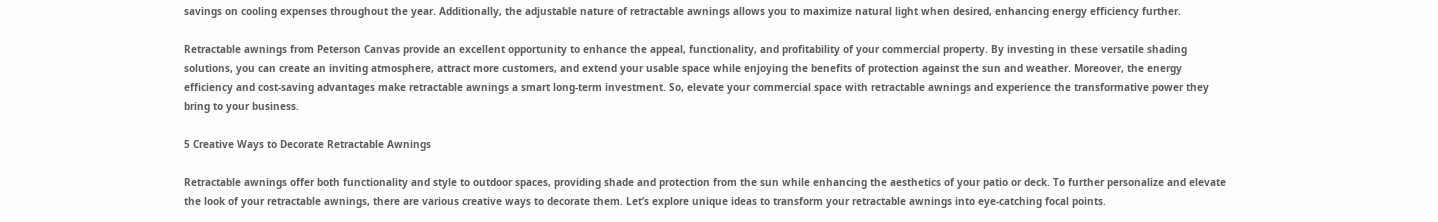savings on cooling expenses throughout the year. Additionally, the adjustable nature of retractable awnings allows you to maximize natural light when desired, enhancing energy efficiency further.

Retractable awnings from Peterson Canvas provide an excellent opportunity to enhance the appeal, functionality, and profitability of your commercial property. By investing in these versatile shading solutions, you can create an inviting atmosphere, attract more customers, and extend your usable space while enjoying the benefits of protection against the sun and weather. Moreover, the energy efficiency and cost-saving advantages make retractable awnings a smart long-term investment. So, elevate your commercial space with retractable awnings and experience the transformative power they bring to your business.

5 Creative Ways to Decorate Retractable Awnings

Retractable awnings offer both functionality and style to outdoor spaces, providing shade and protection from the sun while enhancing the aesthetics of your patio or deck. To further personalize and elevate the look of your retractable awnings, there are various creative ways to decorate them. Let’s explore unique ideas to transform your retractable awnings into eye-catching focal points.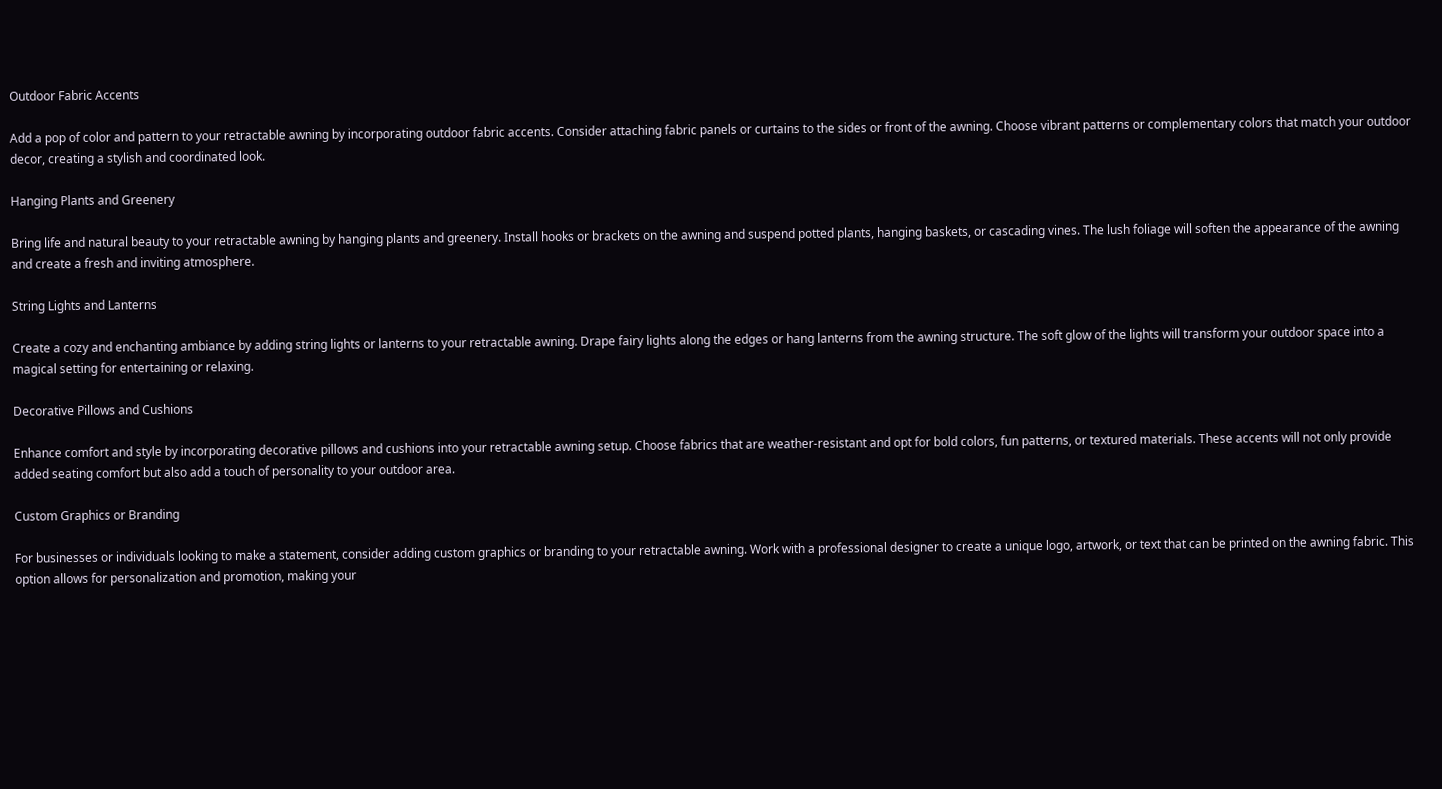Outdoor Fabric Accents

Add a pop of color and pattern to your retractable awning by incorporating outdoor fabric accents. Consider attaching fabric panels or curtains to the sides or front of the awning. Choose vibrant patterns or complementary colors that match your outdoor decor, creating a stylish and coordinated look.

Hanging Plants and Greenery

Bring life and natural beauty to your retractable awning by hanging plants and greenery. Install hooks or brackets on the awning and suspend potted plants, hanging baskets, or cascading vines. The lush foliage will soften the appearance of the awning and create a fresh and inviting atmosphere.

String Lights and Lanterns

Create a cozy and enchanting ambiance by adding string lights or lanterns to your retractable awning. Drape fairy lights along the edges or hang lanterns from the awning structure. The soft glow of the lights will transform your outdoor space into a magical setting for entertaining or relaxing.

Decorative Pillows and Cushions

Enhance comfort and style by incorporating decorative pillows and cushions into your retractable awning setup. Choose fabrics that are weather-resistant and opt for bold colors, fun patterns, or textured materials. These accents will not only provide added seating comfort but also add a touch of personality to your outdoor area.

Custom Graphics or Branding

For businesses or individuals looking to make a statement, consider adding custom graphics or branding to your retractable awning. Work with a professional designer to create a unique logo, artwork, or text that can be printed on the awning fabric. This option allows for personalization and promotion, making your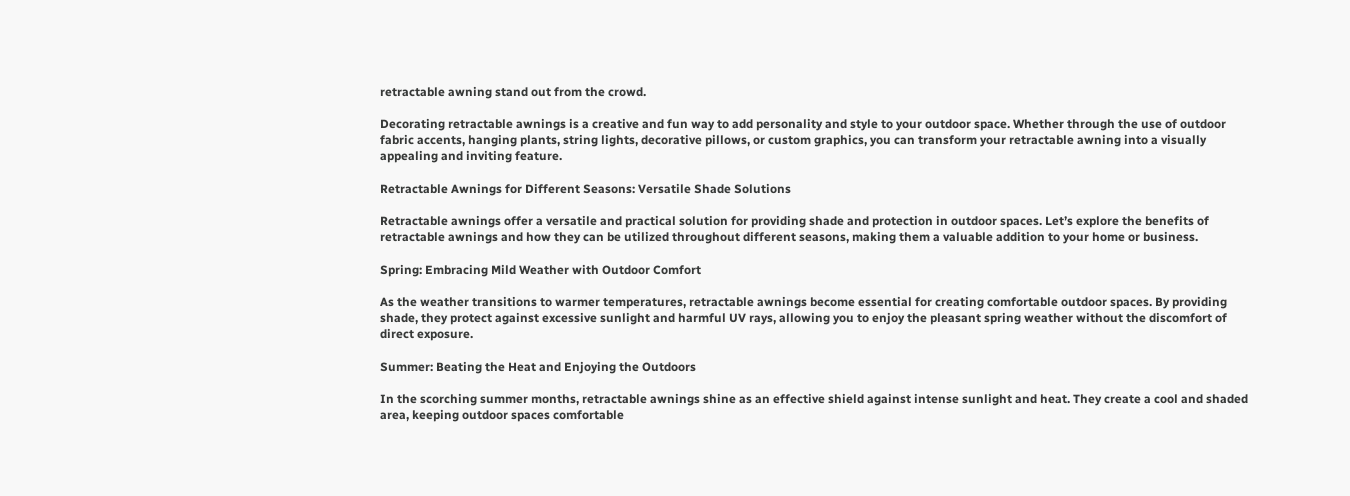retractable awning stand out from the crowd.

Decorating retractable awnings is a creative and fun way to add personality and style to your outdoor space. Whether through the use of outdoor fabric accents, hanging plants, string lights, decorative pillows, or custom graphics, you can transform your retractable awning into a visually appealing and inviting feature.

Retractable Awnings for Different Seasons: Versatile Shade Solutions

Retractable awnings offer a versatile and practical solution for providing shade and protection in outdoor spaces. Let’s explore the benefits of retractable awnings and how they can be utilized throughout different seasons, making them a valuable addition to your home or business.

Spring: Embracing Mild Weather with Outdoor Comfort

As the weather transitions to warmer temperatures, retractable awnings become essential for creating comfortable outdoor spaces. By providing shade, they protect against excessive sunlight and harmful UV rays, allowing you to enjoy the pleasant spring weather without the discomfort of direct exposure.

Summer: Beating the Heat and Enjoying the Outdoors

In the scorching summer months, retractable awnings shine as an effective shield against intense sunlight and heat. They create a cool and shaded area, keeping outdoor spaces comfortable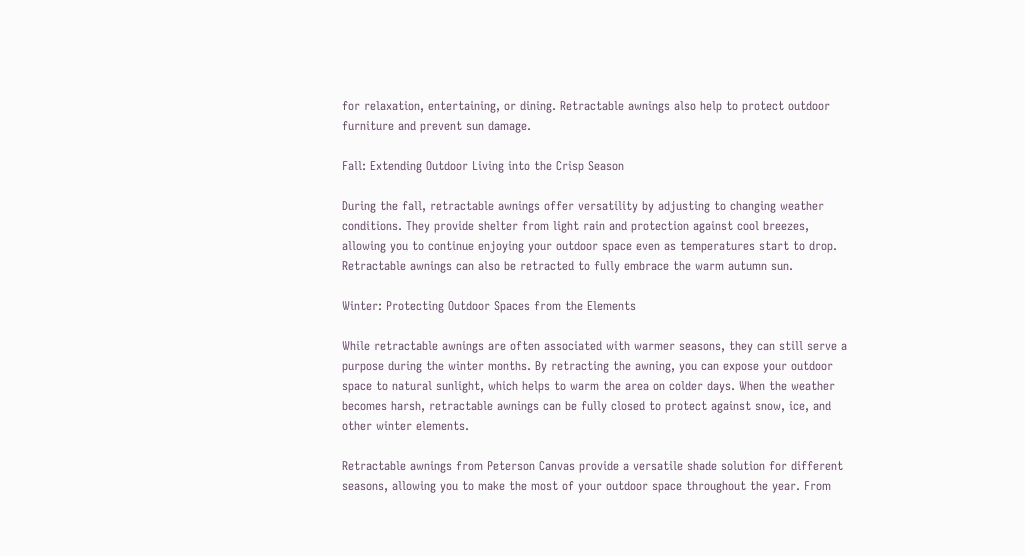for relaxation, entertaining, or dining. Retractable awnings also help to protect outdoor furniture and prevent sun damage.

Fall: Extending Outdoor Living into the Crisp Season

During the fall, retractable awnings offer versatility by adjusting to changing weather conditions. They provide shelter from light rain and protection against cool breezes, allowing you to continue enjoying your outdoor space even as temperatures start to drop. Retractable awnings can also be retracted to fully embrace the warm autumn sun.

Winter: Protecting Outdoor Spaces from the Elements

While retractable awnings are often associated with warmer seasons, they can still serve a purpose during the winter months. By retracting the awning, you can expose your outdoor space to natural sunlight, which helps to warm the area on colder days. When the weather becomes harsh, retractable awnings can be fully closed to protect against snow, ice, and other winter elements.

Retractable awnings from Peterson Canvas provide a versatile shade solution for different seasons, allowing you to make the most of your outdoor space throughout the year. From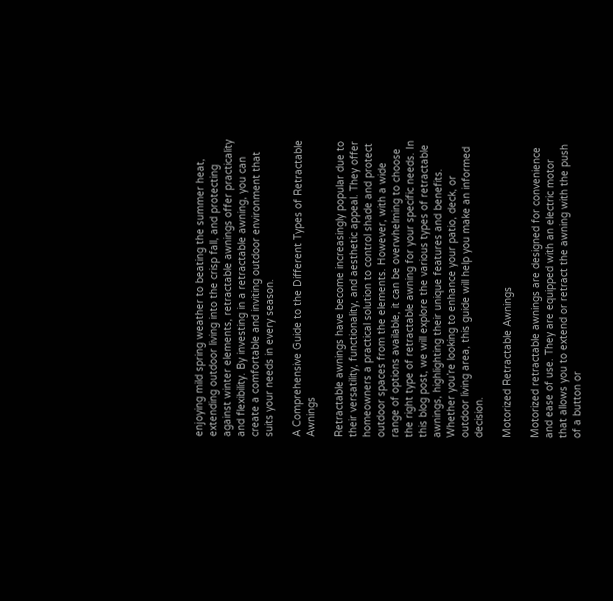enjoying mild spring weather to beating the summer heat, extending outdoor living into the crisp fall, and protecting against winter elements, retractable awnings offer practicality and flexibility. By investing in a retractable awning, you can create a comfortable and inviting outdoor environment that suits your needs in every season.

A Comprehensive Guide to the Different Types of Retractable Awnings

Retractable awnings have become increasingly popular due to their versatility, functionality, and aesthetic appeal. They offer homeowners a practical solution to control shade and protect outdoor spaces from the elements. However, with a wide range of options available, it can be overwhelming to choose the right type of retractable awning for your specific needs. In this blog post, we will explore the various types of retractable awnings, highlighting their unique features and benefits. Whether you’re looking to enhance your patio, deck, or outdoor living area, this guide will help you make an informed decision.

Motorized Retractable Awnings

Motorized retractable awnings are designed for convenience and ease of use. They are equipped with an electric motor that allows you to extend or retract the awning with the push of a button or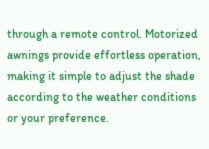through a remote control. Motorized awnings provide effortless operation, making it simple to adjust the shade according to the weather conditions or your preference.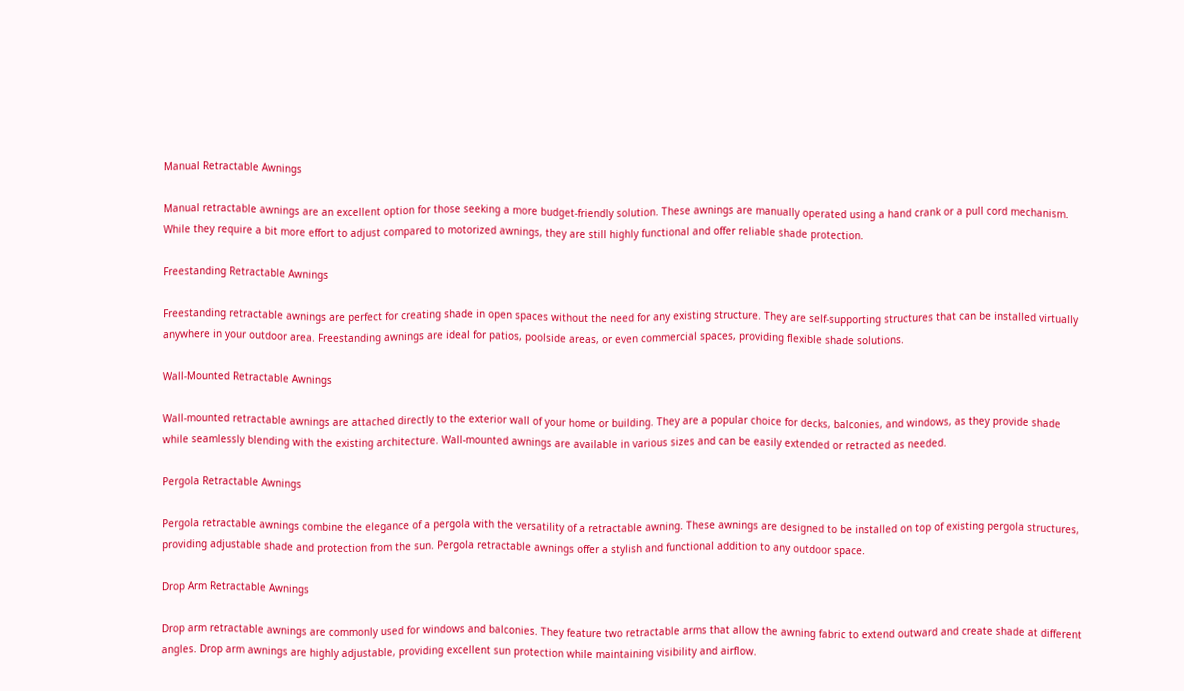Manual Retractable Awnings

Manual retractable awnings are an excellent option for those seeking a more budget-friendly solution. These awnings are manually operated using a hand crank or a pull cord mechanism. While they require a bit more effort to adjust compared to motorized awnings, they are still highly functional and offer reliable shade protection.

Freestanding Retractable Awnings

Freestanding retractable awnings are perfect for creating shade in open spaces without the need for any existing structure. They are self-supporting structures that can be installed virtually anywhere in your outdoor area. Freestanding awnings are ideal for patios, poolside areas, or even commercial spaces, providing flexible shade solutions.

Wall-Mounted Retractable Awnings

Wall-mounted retractable awnings are attached directly to the exterior wall of your home or building. They are a popular choice for decks, balconies, and windows, as they provide shade while seamlessly blending with the existing architecture. Wall-mounted awnings are available in various sizes and can be easily extended or retracted as needed.

Pergola Retractable Awnings

Pergola retractable awnings combine the elegance of a pergola with the versatility of a retractable awning. These awnings are designed to be installed on top of existing pergola structures, providing adjustable shade and protection from the sun. Pergola retractable awnings offer a stylish and functional addition to any outdoor space.

Drop Arm Retractable Awnings

Drop arm retractable awnings are commonly used for windows and balconies. They feature two retractable arms that allow the awning fabric to extend outward and create shade at different angles. Drop arm awnings are highly adjustable, providing excellent sun protection while maintaining visibility and airflow.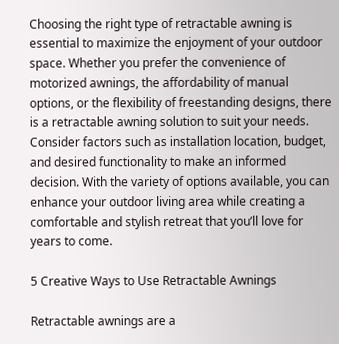Choosing the right type of retractable awning is essential to maximize the enjoyment of your outdoor space. Whether you prefer the convenience of motorized awnings, the affordability of manual options, or the flexibility of freestanding designs, there is a retractable awning solution to suit your needs. Consider factors such as installation location, budget, and desired functionality to make an informed decision. With the variety of options available, you can enhance your outdoor living area while creating a comfortable and stylish retreat that you’ll love for years to come.

5 Creative Ways to Use Retractable Awnings

Retractable awnings are a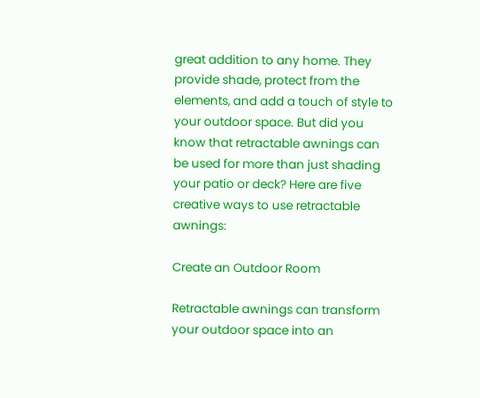great addition to any home. They provide shade, protect from the elements, and add a touch of style to your outdoor space. But did you know that retractable awnings can be used for more than just shading your patio or deck? Here are five creative ways to use retractable awnings:

Create an Outdoor Room

Retractable awnings can transform your outdoor space into an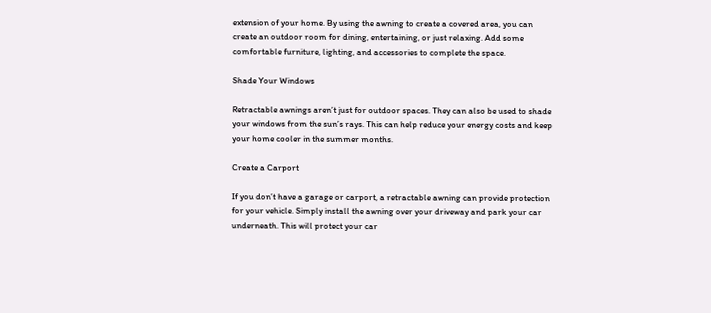extension of your home. By using the awning to create a covered area, you can create an outdoor room for dining, entertaining, or just relaxing. Add some comfortable furniture, lighting, and accessories to complete the space.

Shade Your Windows

Retractable awnings aren’t just for outdoor spaces. They can also be used to shade your windows from the sun’s rays. This can help reduce your energy costs and keep your home cooler in the summer months.

Create a Carport

If you don’t have a garage or carport, a retractable awning can provide protection for your vehicle. Simply install the awning over your driveway and park your car underneath. This will protect your car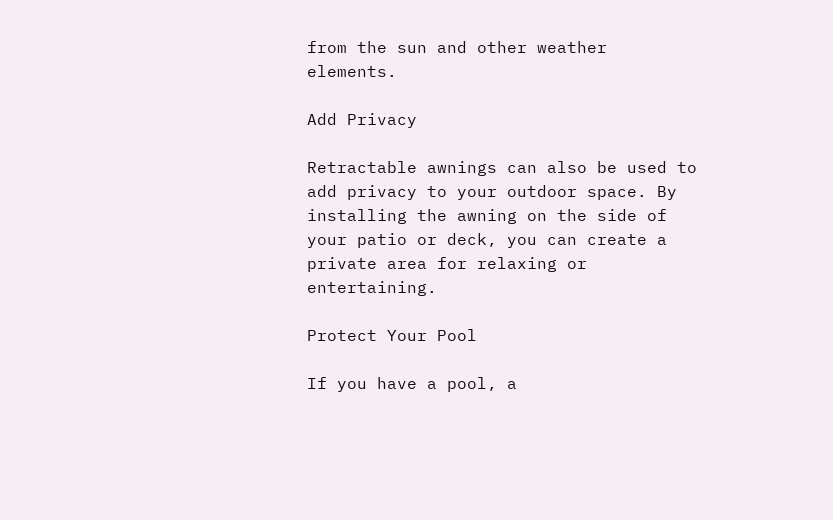from the sun and other weather elements.

Add Privacy

Retractable awnings can also be used to add privacy to your outdoor space. By installing the awning on the side of your patio or deck, you can create a private area for relaxing or entertaining.

Protect Your Pool

If you have a pool, a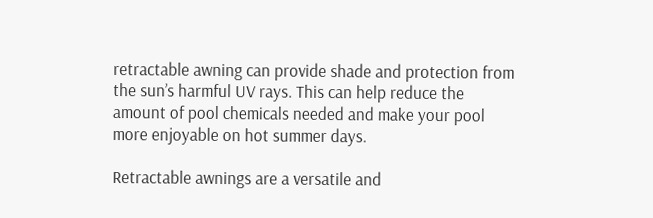retractable awning can provide shade and protection from the sun’s harmful UV rays. This can help reduce the amount of pool chemicals needed and make your pool more enjoyable on hot summer days.

Retractable awnings are a versatile and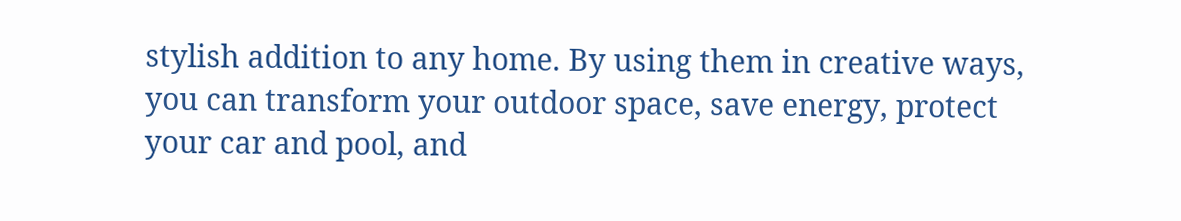stylish addition to any home. By using them in creative ways, you can transform your outdoor space, save energy, protect your car and pool, and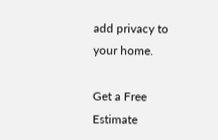add privacy to your home.

Get a Free Estimate